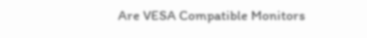Are VESA Compatible Monitors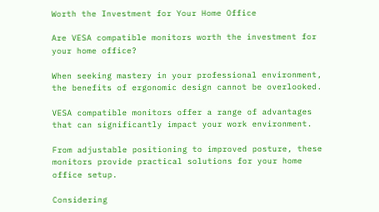Worth the Investment for Your Home Office

Are VESA compatible monitors worth the investment for your home office?

When seeking mastery in your professional environment, the benefits of ergonomic design cannot be overlooked.

VESA compatible monitors offer a range of advantages that can significantly impact your work environment.

From adjustable positioning to improved posture, these monitors provide practical solutions for your home office setup.

Considering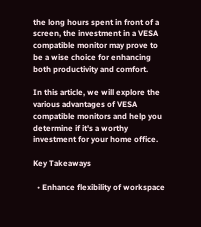the long hours spent in front of a screen, the investment in a VESA compatible monitor may prove to be a wise choice for enhancing both productivity and comfort.

In this article, we will explore the various advantages of VESA compatible monitors and help you determine if it's a worthy investment for your home office.

Key Takeaways

  • Enhance flexibility of workspace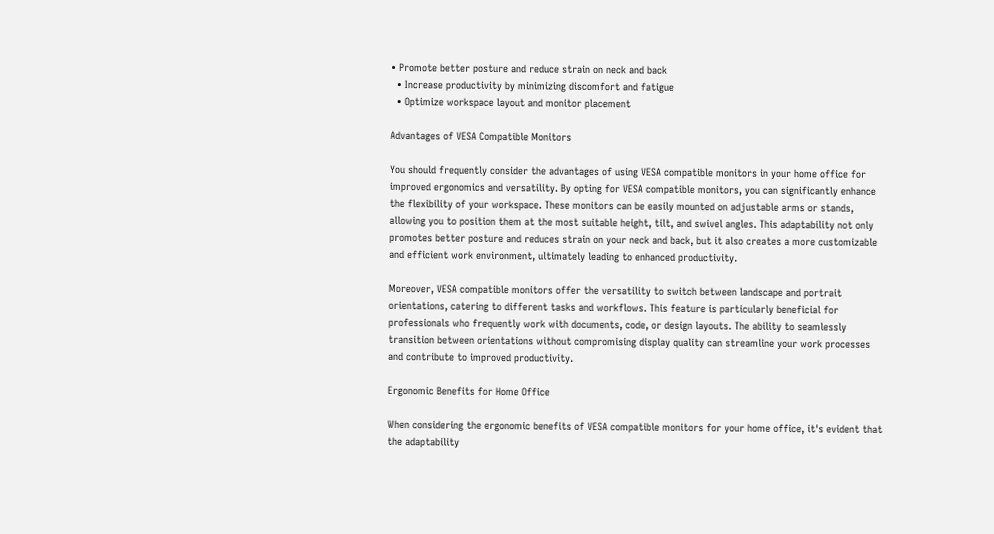• Promote better posture and reduce strain on neck and back
  • Increase productivity by minimizing discomfort and fatigue
  • Optimize workspace layout and monitor placement

Advantages of VESA Compatible Monitors

You should frequently consider the advantages of using VESA compatible monitors in your home office for improved ergonomics and versatility. By opting for VESA compatible monitors, you can significantly enhance the flexibility of your workspace. These monitors can be easily mounted on adjustable arms or stands, allowing you to position them at the most suitable height, tilt, and swivel angles. This adaptability not only promotes better posture and reduces strain on your neck and back, but it also creates a more customizable and efficient work environment, ultimately leading to enhanced productivity.

Moreover, VESA compatible monitors offer the versatility to switch between landscape and portrait orientations, catering to different tasks and workflows. This feature is particularly beneficial for professionals who frequently work with documents, code, or design layouts. The ability to seamlessly transition between orientations without compromising display quality can streamline your work processes and contribute to improved productivity.

Ergonomic Benefits for Home Office

When considering the ergonomic benefits of VESA compatible monitors for your home office, it's evident that the adaptability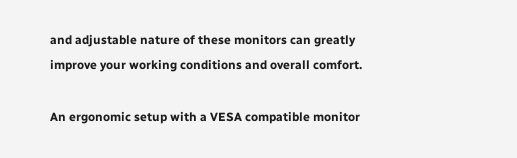and adjustable nature of these monitors can greatly improve your working conditions and overall comfort.

An ergonomic setup with a VESA compatible monitor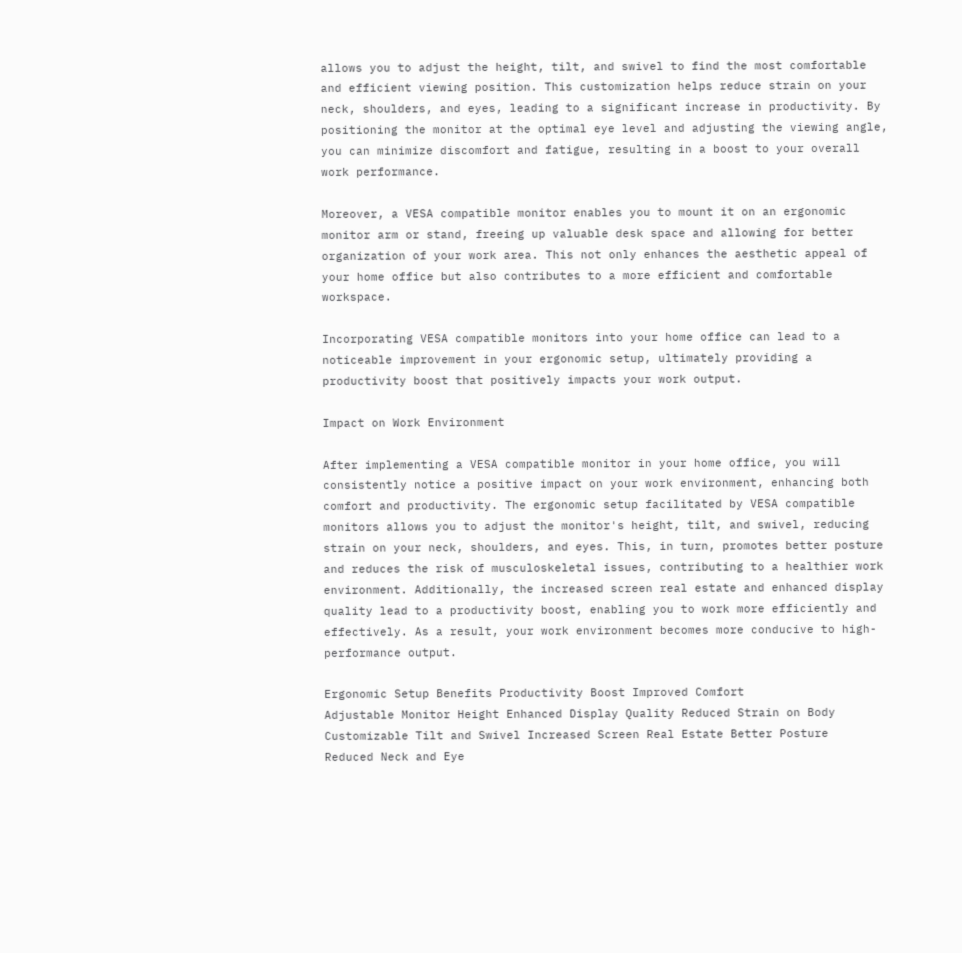allows you to adjust the height, tilt, and swivel to find the most comfortable and efficient viewing position. This customization helps reduce strain on your neck, shoulders, and eyes, leading to a significant increase in productivity. By positioning the monitor at the optimal eye level and adjusting the viewing angle, you can minimize discomfort and fatigue, resulting in a boost to your overall work performance.

Moreover, a VESA compatible monitor enables you to mount it on an ergonomic monitor arm or stand, freeing up valuable desk space and allowing for better organization of your work area. This not only enhances the aesthetic appeal of your home office but also contributes to a more efficient and comfortable workspace.

Incorporating VESA compatible monitors into your home office can lead to a noticeable improvement in your ergonomic setup, ultimately providing a productivity boost that positively impacts your work output.

Impact on Work Environment

After implementing a VESA compatible monitor in your home office, you will consistently notice a positive impact on your work environment, enhancing both comfort and productivity. The ergonomic setup facilitated by VESA compatible monitors allows you to adjust the monitor's height, tilt, and swivel, reducing strain on your neck, shoulders, and eyes. This, in turn, promotes better posture and reduces the risk of musculoskeletal issues, contributing to a healthier work environment. Additionally, the increased screen real estate and enhanced display quality lead to a productivity boost, enabling you to work more efficiently and effectively. As a result, your work environment becomes more conducive to high-performance output.

Ergonomic Setup Benefits Productivity Boost Improved Comfort
Adjustable Monitor Height Enhanced Display Quality Reduced Strain on Body
Customizable Tilt and Swivel Increased Screen Real Estate Better Posture
Reduced Neck and Eye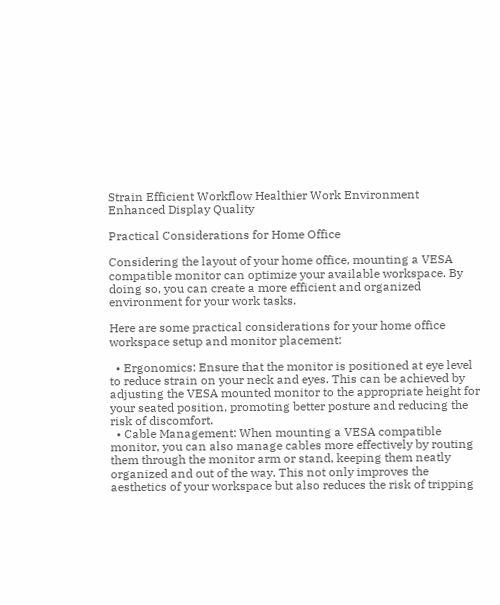Strain Efficient Workflow Healthier Work Environment
Enhanced Display Quality

Practical Considerations for Home Office

Considering the layout of your home office, mounting a VESA compatible monitor can optimize your available workspace. By doing so, you can create a more efficient and organized environment for your work tasks.

Here are some practical considerations for your home office workspace setup and monitor placement:

  • Ergonomics: Ensure that the monitor is positioned at eye level to reduce strain on your neck and eyes. This can be achieved by adjusting the VESA mounted monitor to the appropriate height for your seated position, promoting better posture and reducing the risk of discomfort.
  • Cable Management: When mounting a VESA compatible monitor, you can also manage cables more effectively by routing them through the monitor arm or stand, keeping them neatly organized and out of the way. This not only improves the aesthetics of your workspace but also reduces the risk of tripping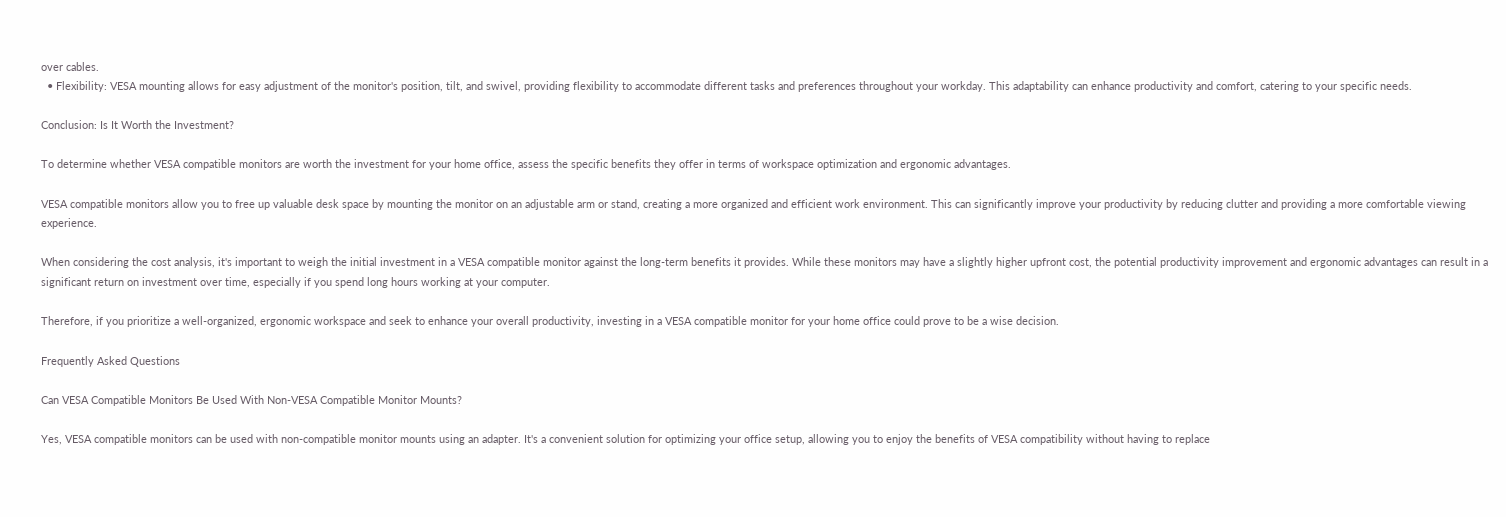over cables.
  • Flexibility: VESA mounting allows for easy adjustment of the monitor's position, tilt, and swivel, providing flexibility to accommodate different tasks and preferences throughout your workday. This adaptability can enhance productivity and comfort, catering to your specific needs.

Conclusion: Is It Worth the Investment?

To determine whether VESA compatible monitors are worth the investment for your home office, assess the specific benefits they offer in terms of workspace optimization and ergonomic advantages.

VESA compatible monitors allow you to free up valuable desk space by mounting the monitor on an adjustable arm or stand, creating a more organized and efficient work environment. This can significantly improve your productivity by reducing clutter and providing a more comfortable viewing experience.

When considering the cost analysis, it's important to weigh the initial investment in a VESA compatible monitor against the long-term benefits it provides. While these monitors may have a slightly higher upfront cost, the potential productivity improvement and ergonomic advantages can result in a significant return on investment over time, especially if you spend long hours working at your computer.

Therefore, if you prioritize a well-organized, ergonomic workspace and seek to enhance your overall productivity, investing in a VESA compatible monitor for your home office could prove to be a wise decision.

Frequently Asked Questions

Can VESA Compatible Monitors Be Used With Non-VESA Compatible Monitor Mounts?

Yes, VESA compatible monitors can be used with non-compatible monitor mounts using an adapter. It's a convenient solution for optimizing your office setup, allowing you to enjoy the benefits of VESA compatibility without having to replace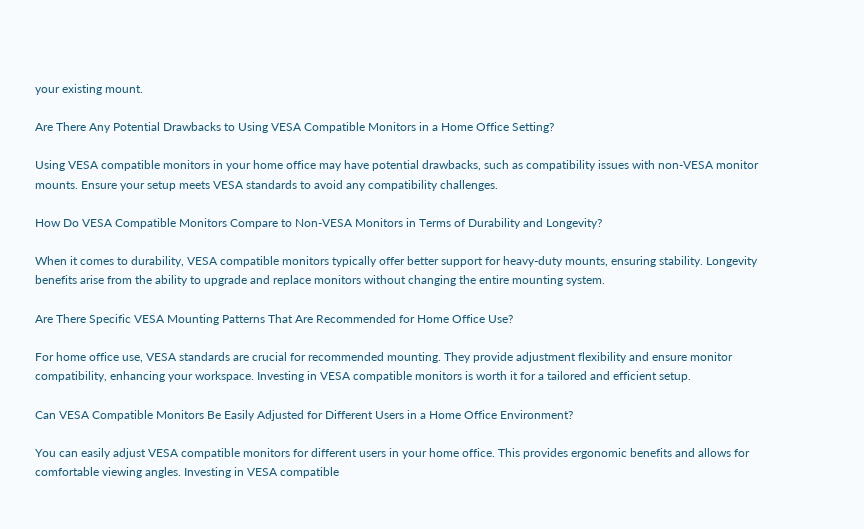your existing mount.

Are There Any Potential Drawbacks to Using VESA Compatible Monitors in a Home Office Setting?

Using VESA compatible monitors in your home office may have potential drawbacks, such as compatibility issues with non-VESA monitor mounts. Ensure your setup meets VESA standards to avoid any compatibility challenges.

How Do VESA Compatible Monitors Compare to Non-VESA Monitors in Terms of Durability and Longevity?

When it comes to durability, VESA compatible monitors typically offer better support for heavy-duty mounts, ensuring stability. Longevity benefits arise from the ability to upgrade and replace monitors without changing the entire mounting system.

Are There Specific VESA Mounting Patterns That Are Recommended for Home Office Use?

For home office use, VESA standards are crucial for recommended mounting. They provide adjustment flexibility and ensure monitor compatibility, enhancing your workspace. Investing in VESA compatible monitors is worth it for a tailored and efficient setup.

Can VESA Compatible Monitors Be Easily Adjusted for Different Users in a Home Office Environment?

You can easily adjust VESA compatible monitors for different users in your home office. This provides ergonomic benefits and allows for comfortable viewing angles. Investing in VESA compatible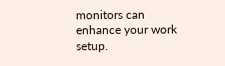monitors can enhance your work setup.